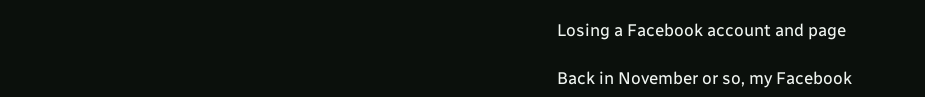Losing a Facebook account and page

Back in November or so, my Facebook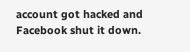account got hacked and Facebook shut it down.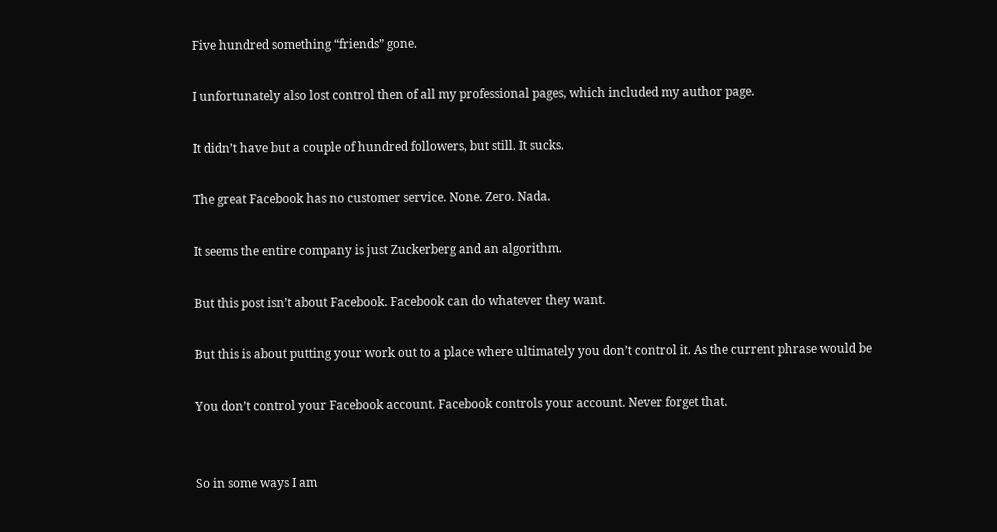Five hundred something “friends” gone.

I unfortunately also lost control then of all my professional pages, which included my author page.

It didn’t have but a couple of hundred followers, but still. It sucks.

The great Facebook has no customer service. None. Zero. Nada.

It seems the entire company is just Zuckerberg and an algorithm.

But this post isn’t about Facebook. Facebook can do whatever they want.

But this is about putting your work out to a place where ultimately you don’t control it. As the current phrase would be

You don’t control your Facebook account. Facebook controls your account. Never forget that.


So in some ways I am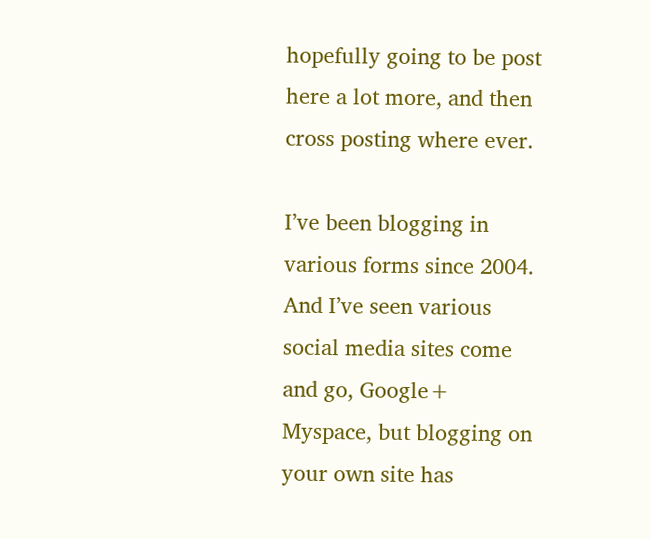hopefully going to be post here a lot more, and then cross posting where ever.

I’ve been blogging in various forms since 2004. And I’ve seen various social media sites come and go, Google+ Myspace, but blogging on your own site has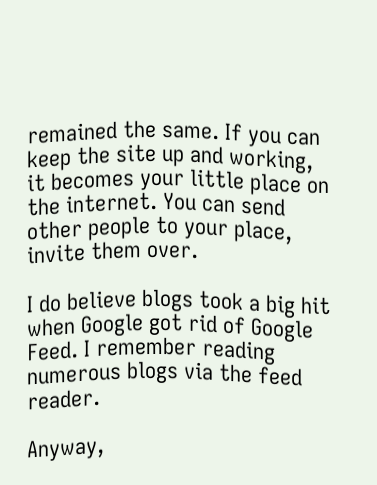remained the same. If you can keep the site up and working, it becomes your little place on the internet. You can send other people to your place, invite them over.

I do believe blogs took a big hit when Google got rid of Google Feed. I remember reading numerous blogs via the feed reader.

Anyway,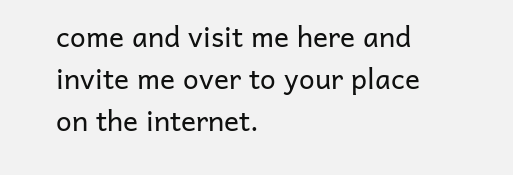come and visit me here and invite me over to your place on the internet.